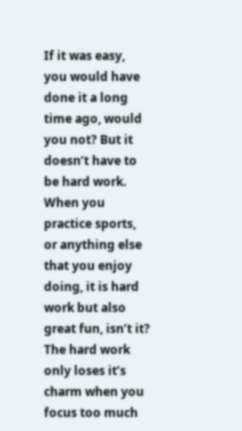If it was easy, you would have done it a long time ago, would you not? But it doesn’t have to be hard work. When you practice sports, or anything else that you enjoy doing, it is hard work but also great fun, isn’t it? The hard work only loses it’s charm when you focus too much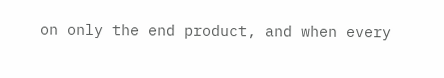on only the end product, and when every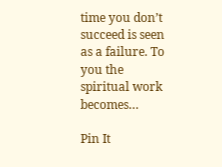time you don’t succeed is seen as a failure. To you the spiritual work becomes…

Pin It